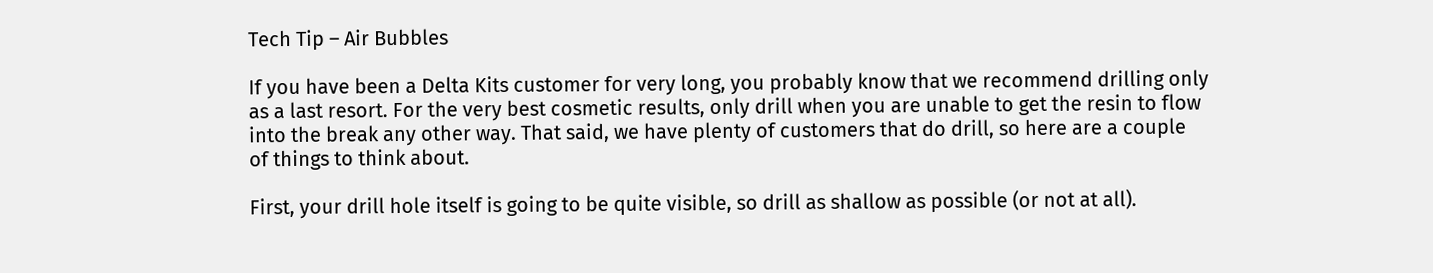Tech Tip – Air Bubbles

If you have been a Delta Kits customer for very long, you probably know that we recommend drilling only as a last resort. For the very best cosmetic results, only drill when you are unable to get the resin to flow into the break any other way. That said, we have plenty of customers that do drill, so here are a couple of things to think about.

First, your drill hole itself is going to be quite visible, so drill as shallow as possible (or not at all).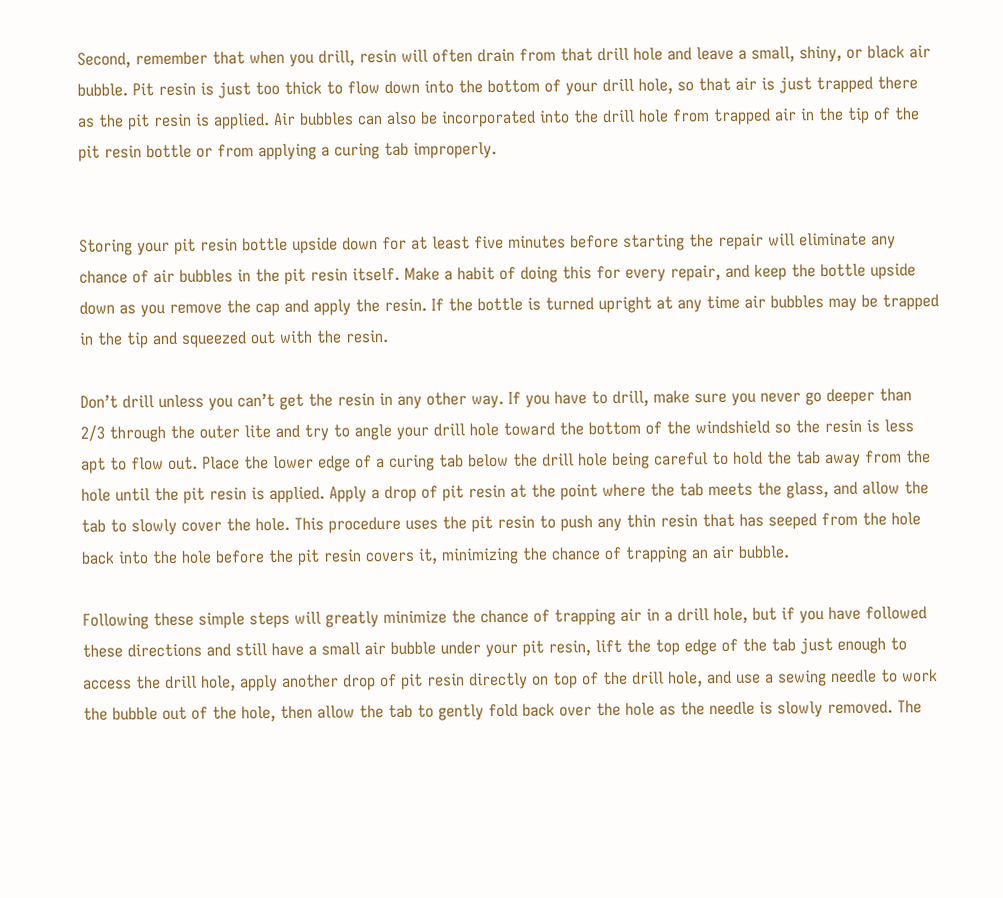Second, remember that when you drill, resin will often drain from that drill hole and leave a small, shiny, or black air bubble. Pit resin is just too thick to flow down into the bottom of your drill hole, so that air is just trapped there as the pit resin is applied. Air bubbles can also be incorporated into the drill hole from trapped air in the tip of the pit resin bottle or from applying a curing tab improperly.


Storing your pit resin bottle upside down for at least five minutes before starting the repair will eliminate any chance of air bubbles in the pit resin itself. Make a habit of doing this for every repair, and keep the bottle upside down as you remove the cap and apply the resin. If the bottle is turned upright at any time air bubbles may be trapped in the tip and squeezed out with the resin.

Don’t drill unless you can’t get the resin in any other way. If you have to drill, make sure you never go deeper than 2/3 through the outer lite and try to angle your drill hole toward the bottom of the windshield so the resin is less apt to flow out. Place the lower edge of a curing tab below the drill hole being careful to hold the tab away from the hole until the pit resin is applied. Apply a drop of pit resin at the point where the tab meets the glass, and allow the tab to slowly cover the hole. This procedure uses the pit resin to push any thin resin that has seeped from the hole back into the hole before the pit resin covers it, minimizing the chance of trapping an air bubble.

Following these simple steps will greatly minimize the chance of trapping air in a drill hole, but if you have followed these directions and still have a small air bubble under your pit resin, lift the top edge of the tab just enough to access the drill hole, apply another drop of pit resin directly on top of the drill hole, and use a sewing needle to work the bubble out of the hole, then allow the tab to gently fold back over the hole as the needle is slowly removed. The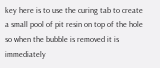key here is to use the curing tab to create a small pool of pit resin on top of the hole so when the bubble is removed it is immediately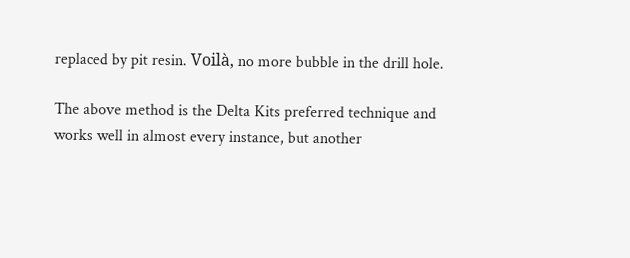replaced by pit resin. Voilà, no more bubble in the drill hole.

The above method is the Delta Kits preferred technique and works well in almost every instance, but another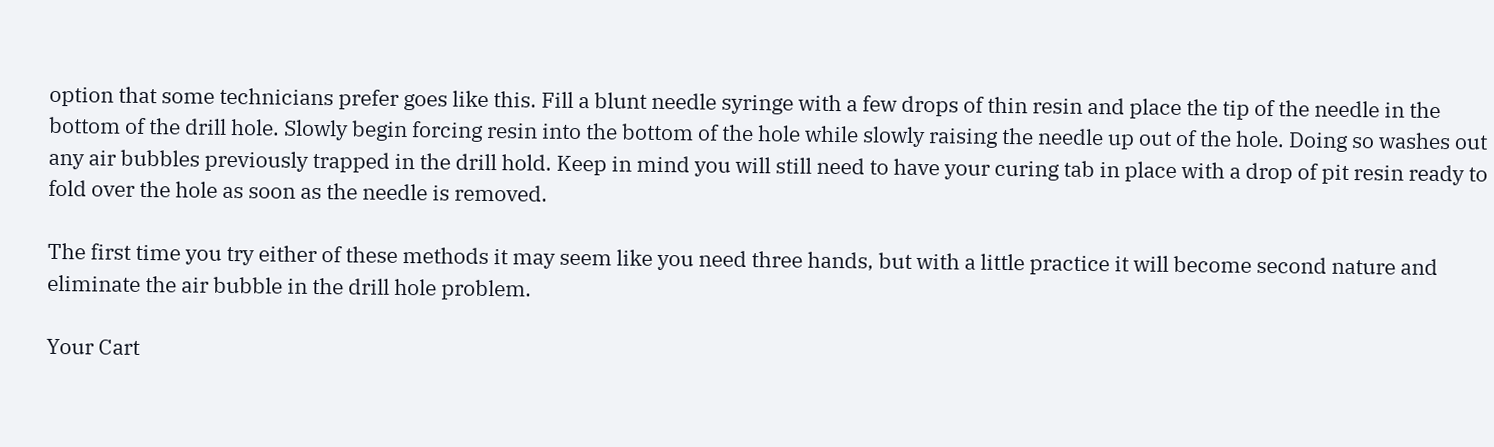option that some technicians prefer goes like this. Fill a blunt needle syringe with a few drops of thin resin and place the tip of the needle in the bottom of the drill hole. Slowly begin forcing resin into the bottom of the hole while slowly raising the needle up out of the hole. Doing so washes out any air bubbles previously trapped in the drill hold. Keep in mind you will still need to have your curing tab in place with a drop of pit resin ready to fold over the hole as soon as the needle is removed.

The first time you try either of these methods it may seem like you need three hands, but with a little practice it will become second nature and eliminate the air bubble in the drill hole problem.

Your Cart